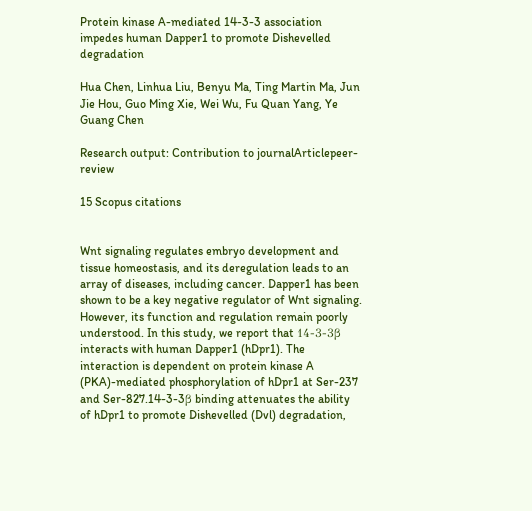Protein kinase A-mediated 14-3-3 association impedes human Dapper1 to promote Dishevelled degradation

Hua Chen, Linhua Liu, Benyu Ma, Ting Martin Ma, Jun Jie Hou, Guo Ming Xie, Wei Wu, Fu Quan Yang, Ye Guang Chen

Research output: Contribution to journalArticlepeer-review

15 Scopus citations


Wnt signaling regulates embryo development and tissue homeostasis, and its deregulation leads to an array of diseases, including cancer. Dapper1 has been shown to be a key negative regulator of Wnt signaling. However, its function and regulation remain poorly understood. In this study, we report that 14-3-3β interacts with human Dapper1 (hDpr1). The interaction is dependent on protein kinase A (PKA)-mediated phosphorylation of hDpr1 at Ser-237 and Ser-827.14-3-3β binding attenuates the ability of hDpr1 to promote Dishevelled (Dvl) degradation,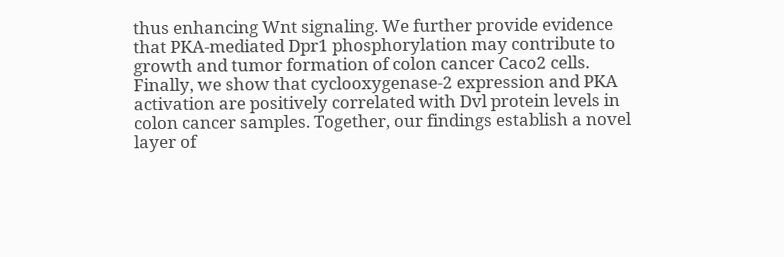thus enhancing Wnt signaling. We further provide evidence that PKA-mediated Dpr1 phosphorylation may contribute to growth and tumor formation of colon cancer Caco2 cells. Finally, we show that cyclooxygenase-2 expression and PKA activation are positively correlated with Dvl protein levels in colon cancer samples. Together, our findings establish a novel layer of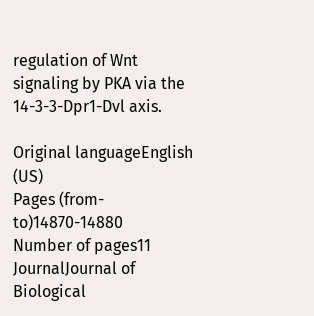regulation of Wnt signaling by PKA via the 14-3-3-Dpr1-Dvl axis.

Original languageEnglish (US)
Pages (from-to)14870-14880
Number of pages11
JournalJournal of Biological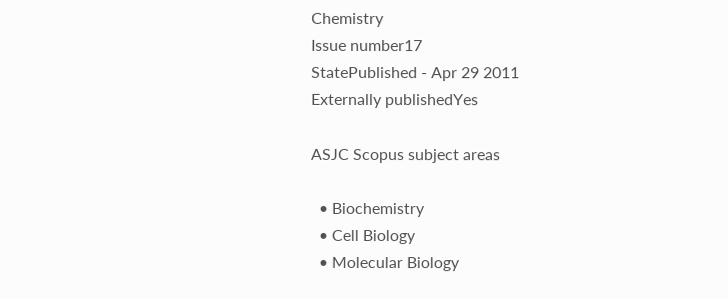Chemistry
Issue number17
StatePublished - Apr 29 2011
Externally publishedYes

ASJC Scopus subject areas

  • Biochemistry
  • Cell Biology
  • Molecular Biology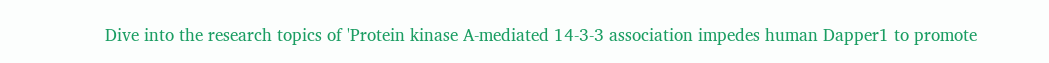Dive into the research topics of 'Protein kinase A-mediated 14-3-3 association impedes human Dapper1 to promote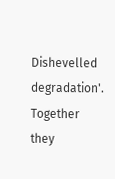Dishevelled degradation'. Together they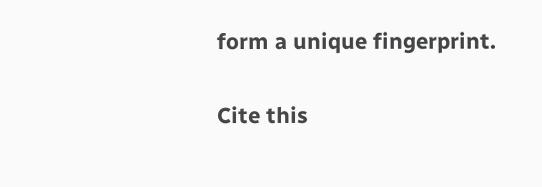form a unique fingerprint.

Cite this